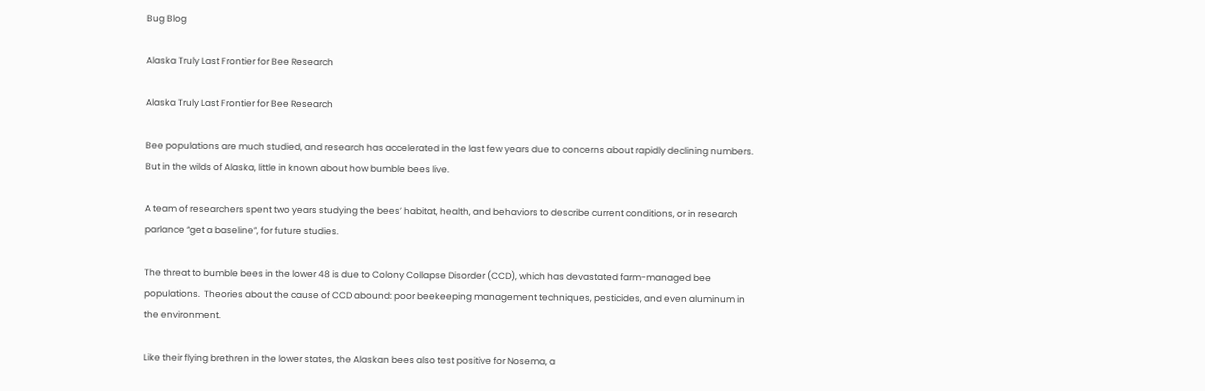Bug Blog

Alaska Truly Last Frontier for Bee Research

Alaska Truly Last Frontier for Bee Research

Bee populations are much studied, and research has accelerated in the last few years due to concerns about rapidly declining numbers.  But in the wilds of Alaska, little in known about how bumble bees live.

A team of researchers spent two years studying the bees’ habitat, health, and behaviors to describe current conditions, or in research parlance “get a baseline”, for future studies.

The threat to bumble bees in the lower 48 is due to Colony Collapse Disorder (CCD), which has devastated farm-managed bee populations.  Theories about the cause of CCD abound: poor beekeeping management techniques, pesticides, and even aluminum in the environment.

Like their flying brethren in the lower states, the Alaskan bees also test positive for Nosema, a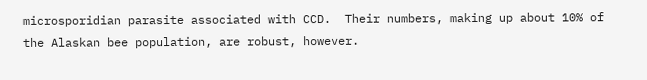microsporidian parasite associated with CCD.  Their numbers, making up about 10% of the Alaskan bee population, are robust, however.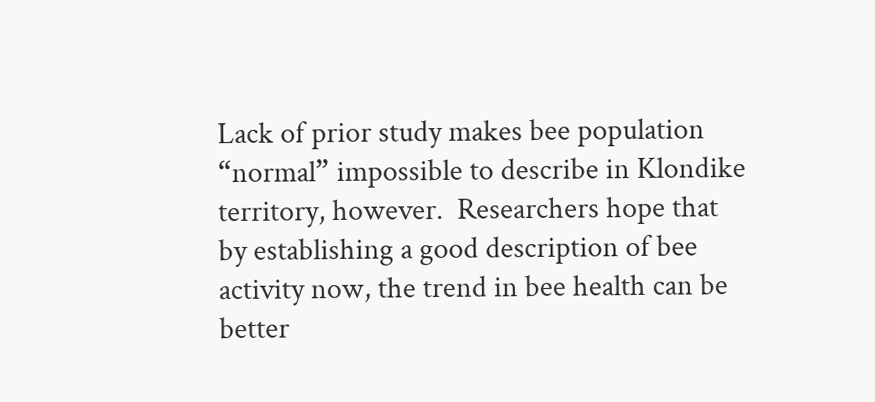Lack of prior study makes bee population “normal” impossible to describe in Klondike territory, however.  Researchers hope that by establishing a good description of bee activity now, the trend in bee health can be better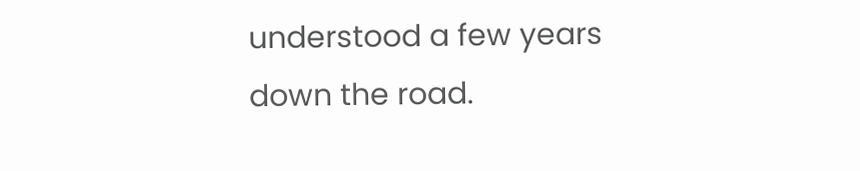understood a few years down the road.